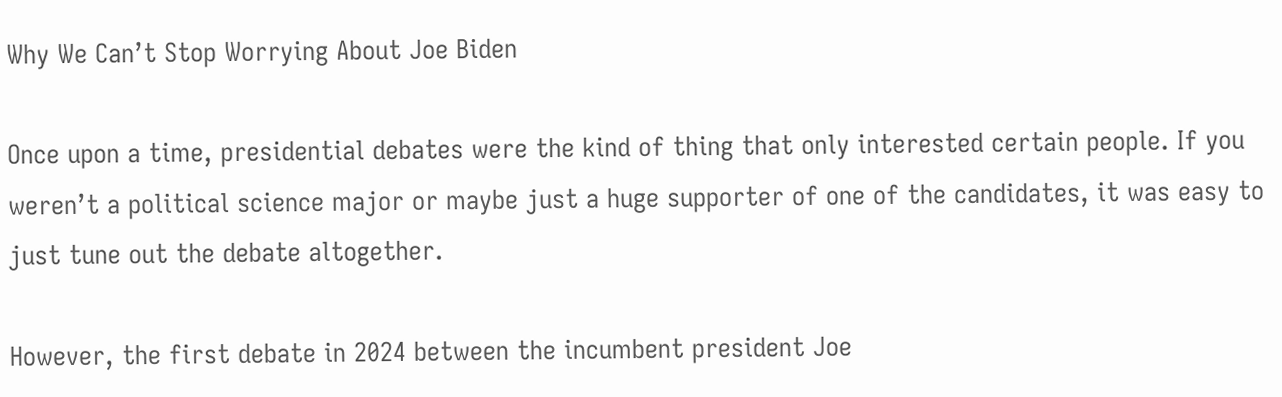Why We Can’t Stop Worrying About Joe Biden

Once upon a time, presidential debates were the kind of thing that only interested certain people. If you weren’t a political science major or maybe just a huge supporter of one of the candidates, it was easy to just tune out the debate altogether.

However, the first debate in 2024 between the incumbent president Joe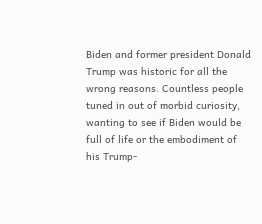Biden and former president Donald Trump was historic for all the wrong reasons. Countless people tuned in out of morbid curiosity, wanting to see if Biden would be full of life or the embodiment of his Trump-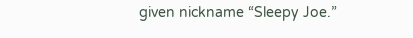given nickname “Sleepy Joe.”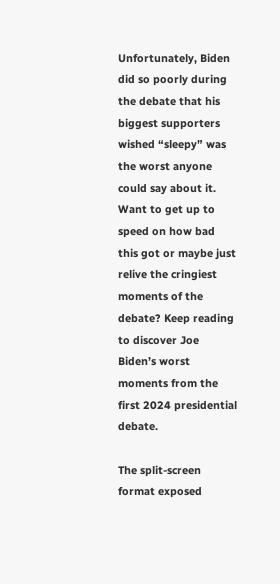Unfortunately, Biden did so poorly during the debate that his biggest supporters wished “sleepy” was the worst anyone could say about it. Want to get up to speed on how bad this got or maybe just relive the cringiest moments of the debate? Keep reading to discover Joe Biden’s worst moments from the first 2024 presidential debate.

The split-screen format exposed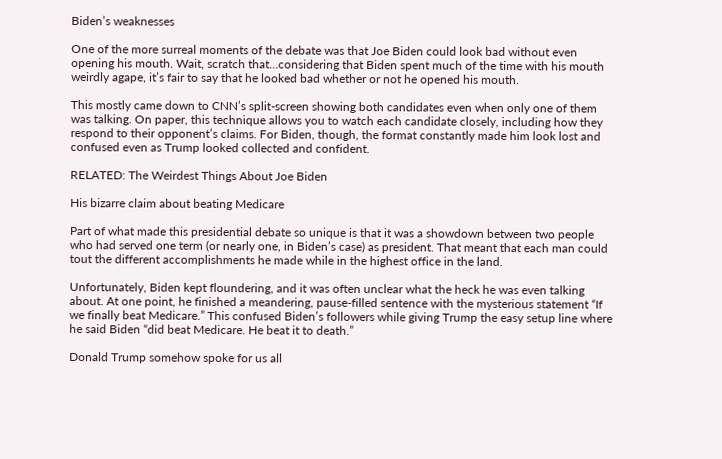Biden’s weaknesses

One of the more surreal moments of the debate was that Joe Biden could look bad without even opening his mouth. Wait, scratch that…considering that Biden spent much of the time with his mouth weirdly agape, it’s fair to say that he looked bad whether or not he opened his mouth.

This mostly came down to CNN’s split-screen showing both candidates even when only one of them was talking. On paper, this technique allows you to watch each candidate closely, including how they respond to their opponent’s claims. For Biden, though, the format constantly made him look lost and confused even as Trump looked collected and confident.

RELATED: The Weirdest Things About Joe Biden

His bizarre claim about beating Medicare

Part of what made this presidential debate so unique is that it was a showdown between two people who had served one term (or nearly one, in Biden’s case) as president. That meant that each man could tout the different accomplishments he made while in the highest office in the land.

Unfortunately, Biden kept floundering, and it was often unclear what the heck he was even talking about. At one point, he finished a meandering, pause-filled sentence with the mysterious statement “If we finally beat Medicare.” This confused Biden’s followers while giving Trump the easy setup line where he said Biden “did beat Medicare. He beat it to death.”

Donald Trump somehow spoke for us all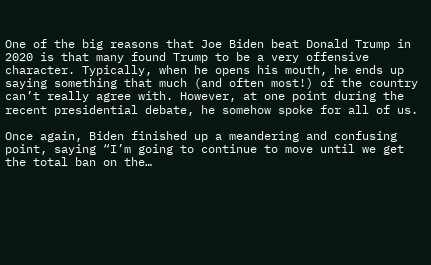One of the big reasons that Joe Biden beat Donald Trump in 2020 is that many found Trump to be a very offensive character. Typically, when he opens his mouth, he ends up saying something that much (and often most!) of the country can’t really agree with. However, at one point during the recent presidential debate, he somehow spoke for all of us.

Once again, Biden finished up a meandering and confusing point, saying “I’m going to continue to move until we get the total ban on the…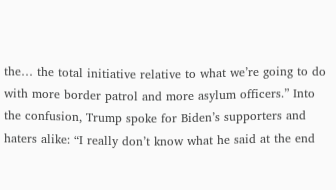the… the total initiative relative to what we’re going to do with more border patrol and more asylum officers.” Into the confusion, Trump spoke for Biden’s supporters and haters alike: “I really don’t know what he said at the end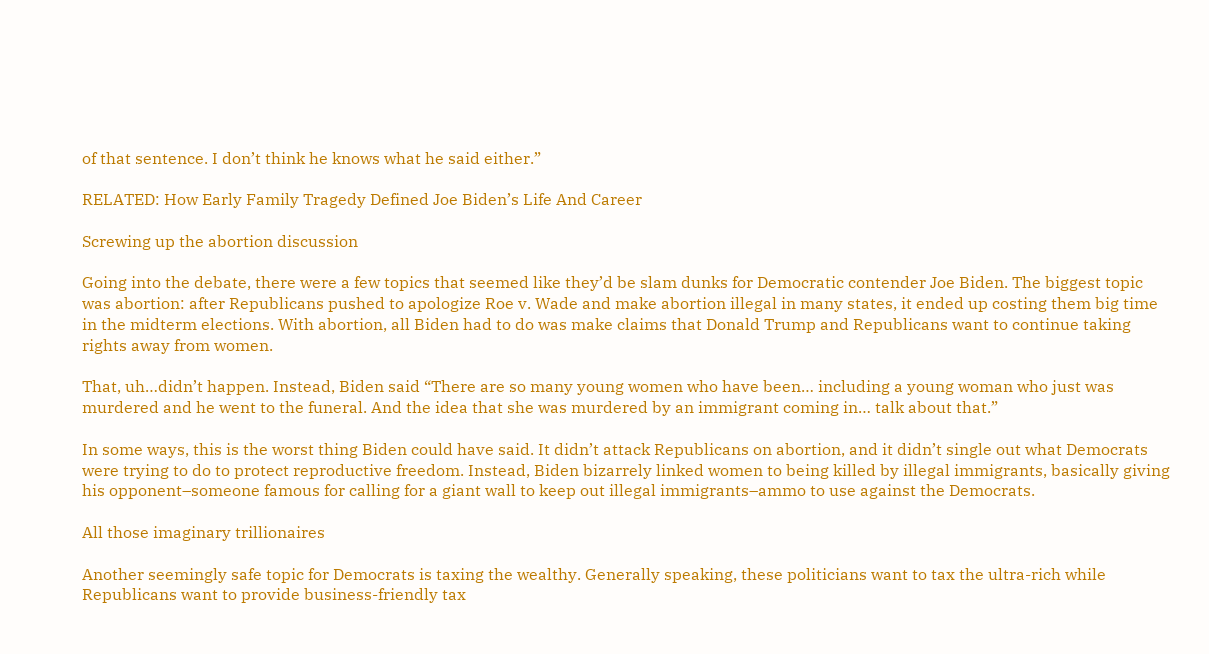of that sentence. I don’t think he knows what he said either.”

RELATED: How Early Family Tragedy Defined Joe Biden’s Life And Career

Screwing up the abortion discussion

Going into the debate, there were a few topics that seemed like they’d be slam dunks for Democratic contender Joe Biden. The biggest topic was abortion: after Republicans pushed to apologize Roe v. Wade and make abortion illegal in many states, it ended up costing them big time in the midterm elections. With abortion, all Biden had to do was make claims that Donald Trump and Republicans want to continue taking rights away from women.

That, uh…didn’t happen. Instead, Biden said “There are so many young women who have been… including a young woman who just was murdered and he went to the funeral. And the idea that she was murdered by an immigrant coming in… talk about that.”

In some ways, this is the worst thing Biden could have said. It didn’t attack Republicans on abortion, and it didn’t single out what Democrats were trying to do to protect reproductive freedom. Instead, Biden bizarrely linked women to being killed by illegal immigrants, basically giving his opponent–someone famous for calling for a giant wall to keep out illegal immigrants–ammo to use against the Democrats.

All those imaginary trillionaires

Another seemingly safe topic for Democrats is taxing the wealthy. Generally speaking, these politicians want to tax the ultra-rich while Republicans want to provide business-friendly tax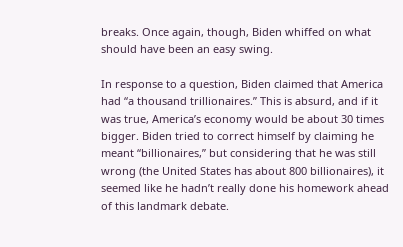breaks. Once again, though, Biden whiffed on what should have been an easy swing.

In response to a question, Biden claimed that America had “a thousand trillionaires.” This is absurd, and if it was true, America’s economy would be about 30 times bigger. Biden tried to correct himself by claiming he meant “billionaires,” but considering that he was still wrong (the United States has about 800 billionaires), it seemed like he hadn’t really done his homework ahead of this landmark debate.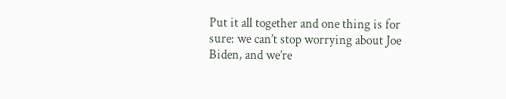Put it all together and one thing is for sure: we can’t stop worrying about Joe Biden, and we’re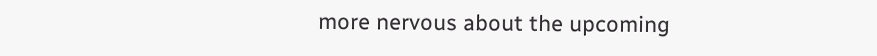more nervous about the upcoming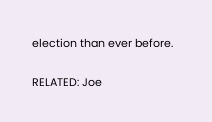election than ever before.

RELATED: Joe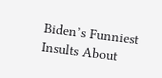Biden’s Funniest Insults About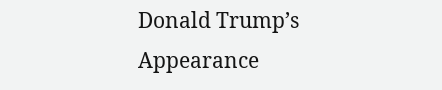Donald Trump’s Appearance